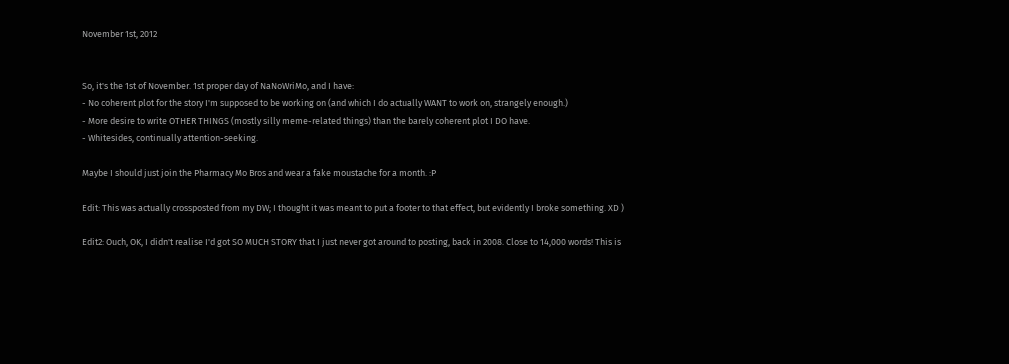November 1st, 2012


So, it's the 1st of November. 1st proper day of NaNoWriMo, and I have:
- No coherent plot for the story I'm supposed to be working on (and which I do actually WANT to work on, strangely enough.)
- More desire to write OTHER THINGS (mostly silly meme-related things) than the barely coherent plot I DO have.
- Whitesides, continually attention-seeking.

Maybe I should just join the Pharmacy Mo Bros and wear a fake moustache for a month. :P

Edit: This was actually crossposted from my DW; I thought it was meant to put a footer to that effect, but evidently I broke something. XD )

Edit2: Ouch, OK, I didn't realise I'd got SO MUCH STORY that I just never got around to posting, back in 2008. Close to 14,000 words! This is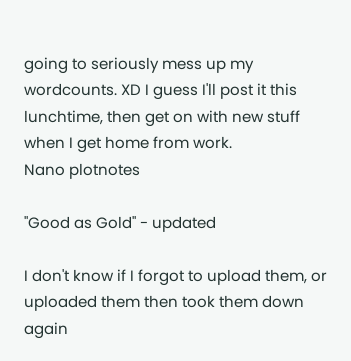going to seriously mess up my wordcounts. XD I guess I'll post it this lunchtime, then get on with new stuff when I get home from work.
Nano plotnotes

"Good as Gold" - updated

I don't know if I forgot to upload them, or uploaded them then took them down again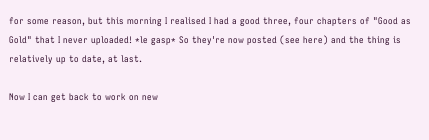for some reason, but this morning I realised I had a good three, four chapters of "Good as Gold" that I never uploaded! *le gasp* So they're now posted (see here) and the thing is relatively up to date, at last.

Now I can get back to work on new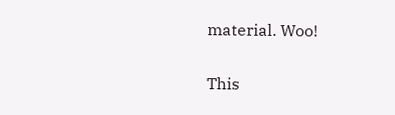material. Woo!

This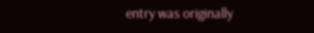entry was originally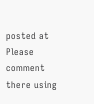posted at Please comment there using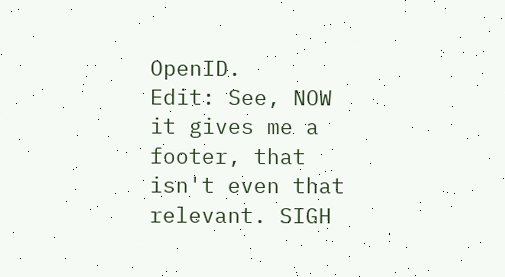OpenID.
Edit: See, NOW it gives me a footer, that isn't even that relevant. SIGH